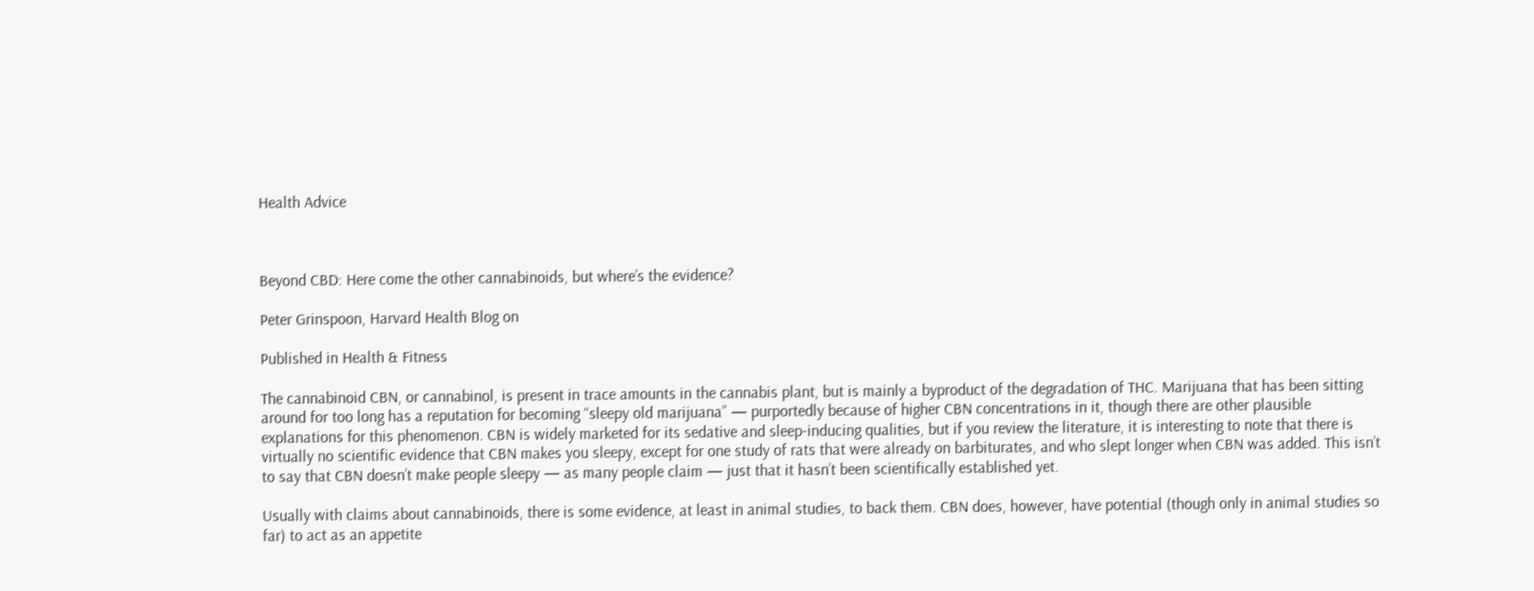Health Advice



Beyond CBD: Here come the other cannabinoids, but where’s the evidence?

Peter Grinspoon, Harvard Health Blog on

Published in Health & Fitness

The cannabinoid CBN, or cannabinol, is present in trace amounts in the cannabis plant, but is mainly a byproduct of the degradation of THC. Marijuana that has been sitting around for too long has a reputation for becoming “sleepy old marijuana” — purportedly because of higher CBN concentrations in it, though there are other plausible explanations for this phenomenon. CBN is widely marketed for its sedative and sleep-inducing qualities, but if you review the literature, it is interesting to note that there is virtually no scientific evidence that CBN makes you sleepy, except for one study of rats that were already on barbiturates, and who slept longer when CBN was added. This isn’t to say that CBN doesn’t make people sleepy — as many people claim — just that it hasn’t been scientifically established yet.

Usually with claims about cannabinoids, there is some evidence, at least in animal studies, to back them. CBN does, however, have potential (though only in animal studies so far) to act as an appetite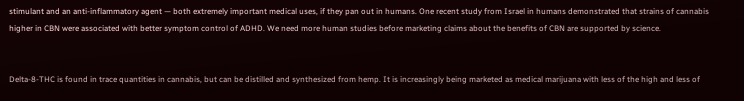stimulant and an anti-inflammatory agent — both extremely important medical uses, if they pan out in humans. One recent study from Israel in humans demonstrated that strains of cannabis higher in CBN were associated with better symptom control of ADHD. We need more human studies before marketing claims about the benefits of CBN are supported by science.


Delta-8-THC is found in trace quantities in cannabis, but can be distilled and synthesized from hemp. It is increasingly being marketed as medical marijuana with less of the high and less of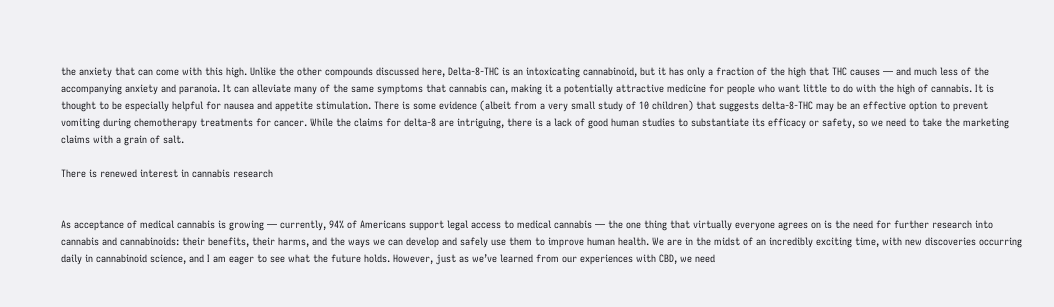the anxiety that can come with this high. Unlike the other compounds discussed here, Delta-8-THC is an intoxicating cannabinoid, but it has only a fraction of the high that THC causes — and much less of the accompanying anxiety and paranoia. It can alleviate many of the same symptoms that cannabis can, making it a potentially attractive medicine for people who want little to do with the high of cannabis. It is thought to be especially helpful for nausea and appetite stimulation. There is some evidence (albeit from a very small study of 10 children) that suggests delta-8-THC may be an effective option to prevent vomiting during chemotherapy treatments for cancer. While the claims for delta-8 are intriguing, there is a lack of good human studies to substantiate its efficacy or safety, so we need to take the marketing claims with a grain of salt.

There is renewed interest in cannabis research


As acceptance of medical cannabis is growing — currently, 94% of Americans support legal access to medical cannabis — the one thing that virtually everyone agrees on is the need for further research into cannabis and cannabinoids: their benefits, their harms, and the ways we can develop and safely use them to improve human health. We are in the midst of an incredibly exciting time, with new discoveries occurring daily in cannabinoid science, and I am eager to see what the future holds. However, just as we’ve learned from our experiences with CBD, we need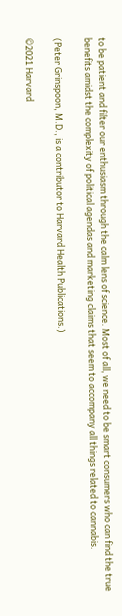to be patient and filter our enthusiasm through the calm lens of science. Most of all, we need to be smart consumers who can find the true benefits amidst the complexity of political agendas and marketing claims that seem to accompany all things related to cannabis.

(Peter Grinspoon, M.D., is a contributor to Harvard Health Publications.)

©2021 Harvard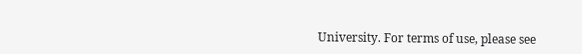University. For terms of use, please see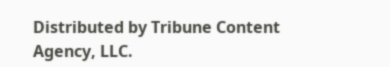Distributed by Tribune Content Agency, LLC.